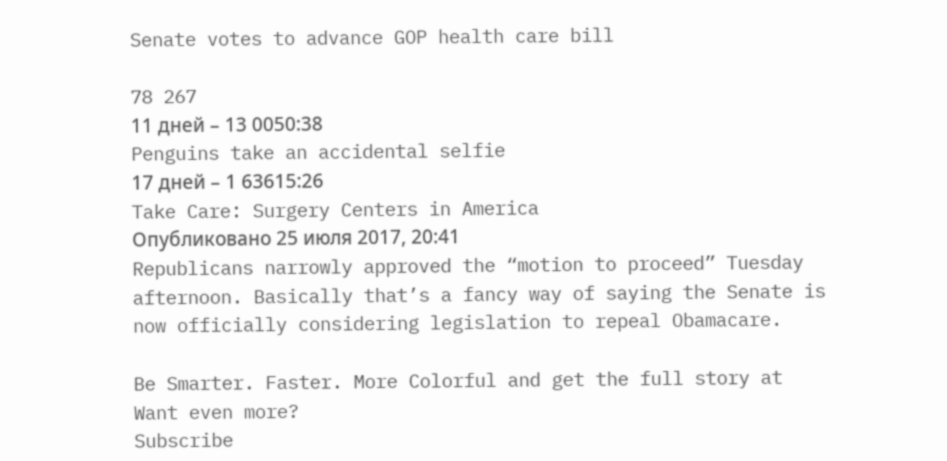Senate votes to advance GOP health care bill

78 267
11 дней – 13 0050:38
Penguins take an accidental selfie
17 дней – 1 63615:26
Take Care: Surgery Centers in America
Опубликовано 25 июля 2017, 20:41
Republicans narrowly approved the “motion to proceed” Tuesday afternoon. Basically that’s a fancy way of saying the Senate is now officially considering legislation to repeal Obamacare.

Be Smarter. Faster. More Colorful and get the full story at
Want even more?
Subscribe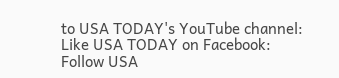to USA TODAY's YouTube channel:
Like USA TODAY on Facebook:
Follow USA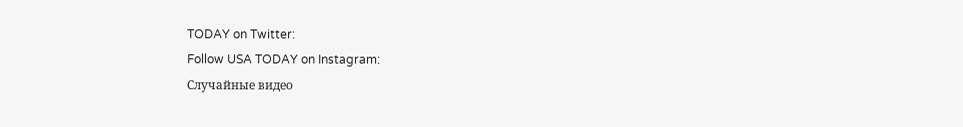TODAY on Twitter:
Follow USA TODAY on Instagram:
Случайные видео